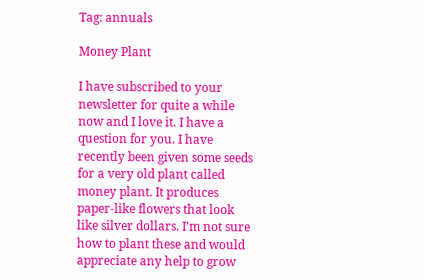Tag: annuals

Money Plant

I have subscribed to your newsletter for quite a while now and I love it. I have a question for you. I have recently been given some seeds for a very old plant called money plant. It produces paper-like flowers that look like silver dollars. I’m not sure how to plant these and would appreciate any help to grow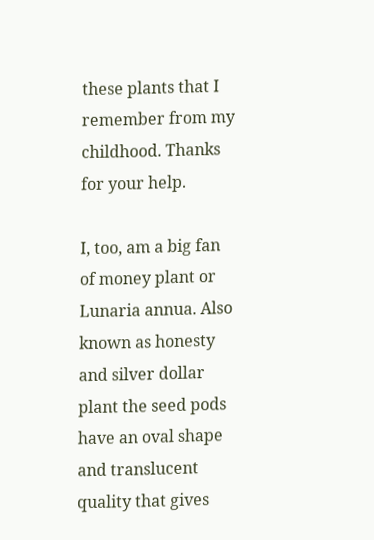these plants that I remember from my childhood. Thanks for your help.

I, too, am a big fan of money plant or Lunaria annua. Also known as honesty and silver dollar plant the seed pods have an oval shape and translucent quality that gives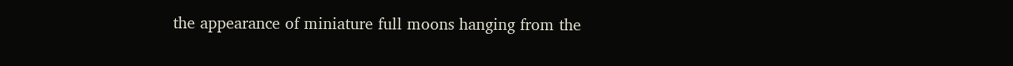the appearance of miniature full moons hanging from the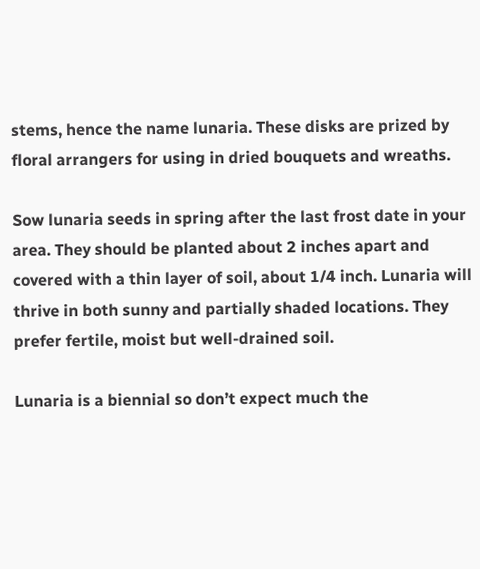stems, hence the name lunaria. These disks are prized by floral arrangers for using in dried bouquets and wreaths.

Sow lunaria seeds in spring after the last frost date in your area. They should be planted about 2 inches apart and covered with a thin layer of soil, about 1/4 inch. Lunaria will thrive in both sunny and partially shaded locations. They prefer fertile, moist but well-drained soil.

Lunaria is a biennial so don’t expect much the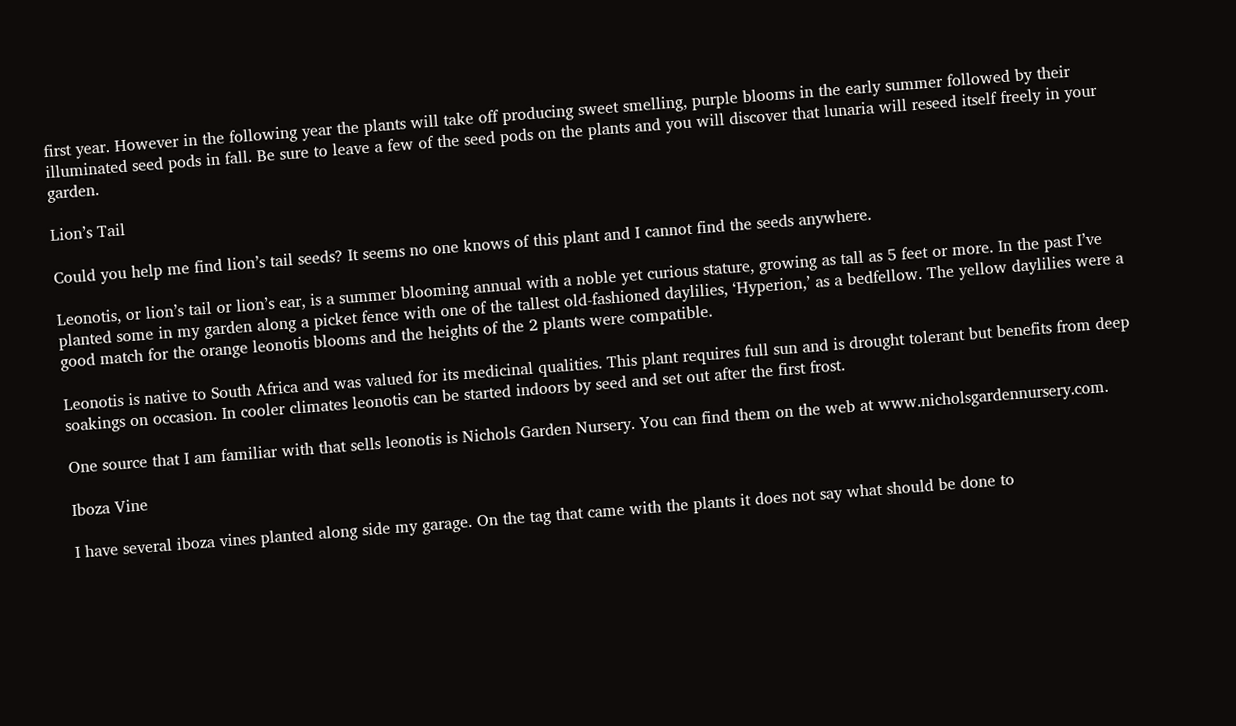first year. However in the following year the plants will take off producing sweet smelling, purple blooms in the early summer followed by their illuminated seed pods in fall. Be sure to leave a few of the seed pods on the plants and you will discover that lunaria will reseed itself freely in your garden.

Lion’s Tail

Could you help me find lion’s tail seeds? It seems no one knows of this plant and I cannot find the seeds anywhere.

Leonotis, or lion’s tail or lion’s ear, is a summer blooming annual with a noble yet curious stature, growing as tall as 5 feet or more. In the past I’ve planted some in my garden along a picket fence with one of the tallest old-fashioned daylilies, ‘Hyperion,’ as a bedfellow. The yellow daylilies were a good match for the orange leonotis blooms and the heights of the 2 plants were compatible.

Leonotis is native to South Africa and was valued for its medicinal qualities. This plant requires full sun and is drought tolerant but benefits from deep soakings on occasion. In cooler climates leonotis can be started indoors by seed and set out after the first frost.

One source that I am familiar with that sells leonotis is Nichols Garden Nursery. You can find them on the web at www.nicholsgardennursery.com.

Iboza Vine

I have several iboza vines planted along side my garage. On the tag that came with the plants it does not say what should be done to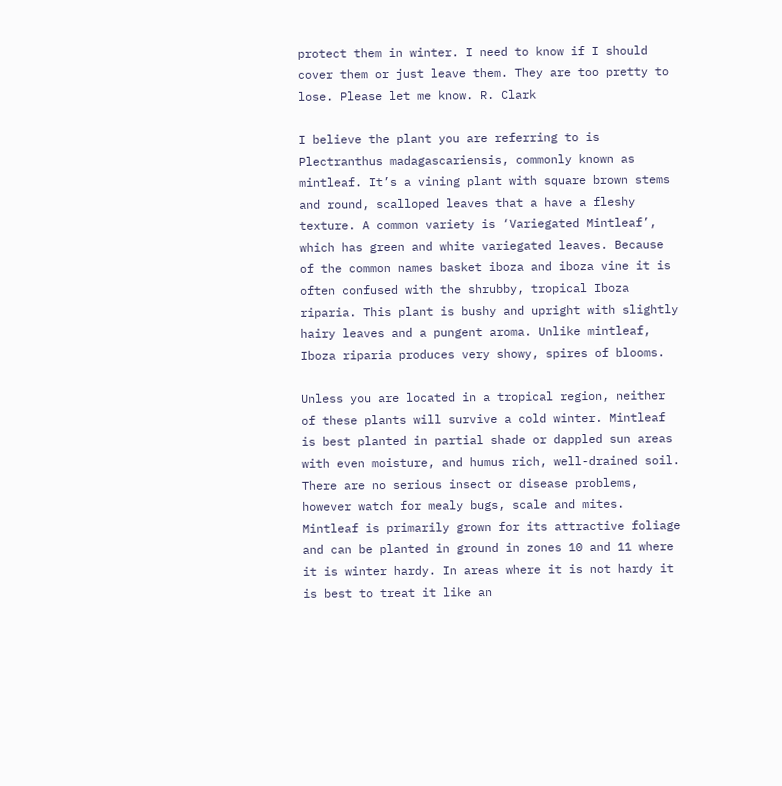protect them in winter. I need to know if I should cover them or just leave them. They are too pretty to lose. Please let me know. R. Clark

I believe the plant you are referring to is Plectranthus madagascariensis, commonly known as mintleaf. It’s a vining plant with square brown stems and round, scalloped leaves that a have a fleshy texture. A common variety is ‘Variegated Mintleaf’, which has green and white variegated leaves. Because of the common names basket iboza and iboza vine it is often confused with the shrubby, tropical Iboza riparia. This plant is bushy and upright with slightly hairy leaves and a pungent aroma. Unlike mintleaf, Iboza riparia produces very showy, spires of blooms.

Unless you are located in a tropical region, neither of these plants will survive a cold winter. Mintleaf is best planted in partial shade or dappled sun areas with even moisture, and humus rich, well-drained soil. There are no serious insect or disease problems, however watch for mealy bugs, scale and mites. Mintleaf is primarily grown for its attractive foliage and can be planted in ground in zones 10 and 11 where it is winter hardy. In areas where it is not hardy it is best to treat it like an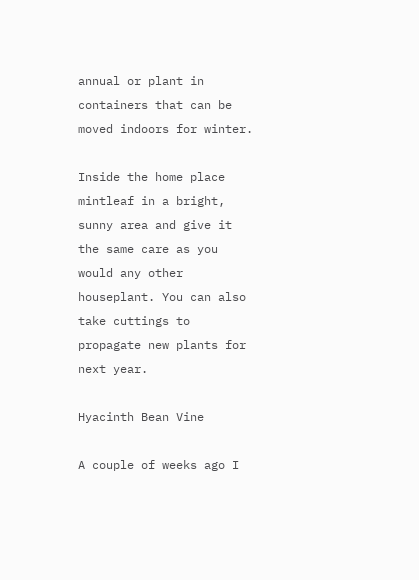annual or plant in containers that can be moved indoors for winter.

Inside the home place mintleaf in a bright, sunny area and give it the same care as you would any other houseplant. You can also take cuttings to propagate new plants for next year.

Hyacinth Bean Vine

A couple of weeks ago I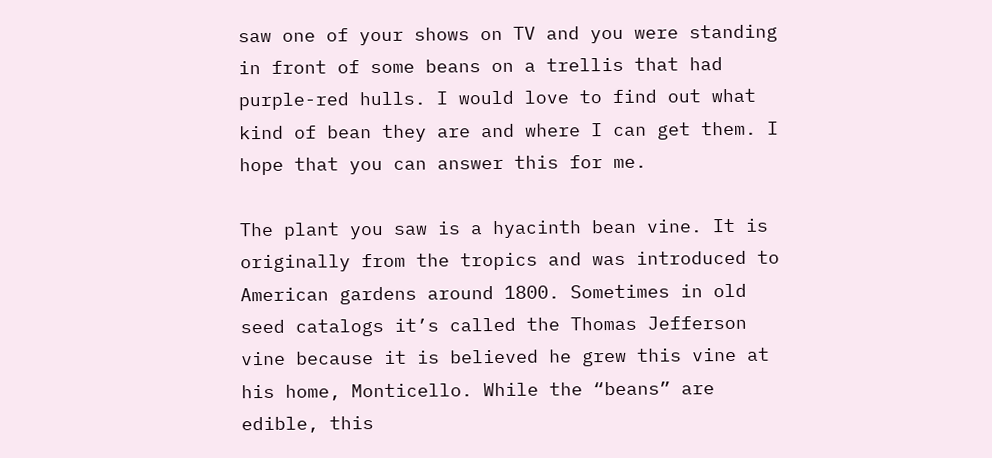saw one of your shows on TV and you were standing in front of some beans on a trellis that had purple-red hulls. I would love to find out what kind of bean they are and where I can get them. I hope that you can answer this for me.

The plant you saw is a hyacinth bean vine. It is originally from the tropics and was introduced to American gardens around 1800. Sometimes in old seed catalogs it’s called the Thomas Jefferson vine because it is believed he grew this vine at his home, Monticello. While the “beans” are edible, this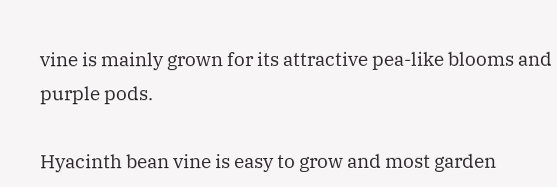vine is mainly grown for its attractive pea-like blooms and purple pods.

Hyacinth bean vine is easy to grow and most garden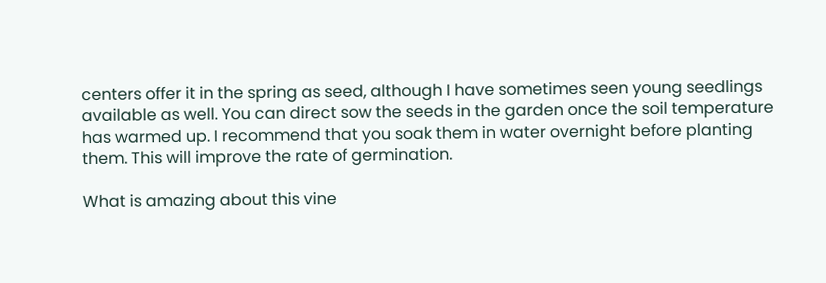centers offer it in the spring as seed, although I have sometimes seen young seedlings available as well. You can direct sow the seeds in the garden once the soil temperature has warmed up. I recommend that you soak them in water overnight before planting them. This will improve the rate of germination.

What is amazing about this vine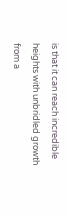is that it can reach incredible heights with unbridled growth from a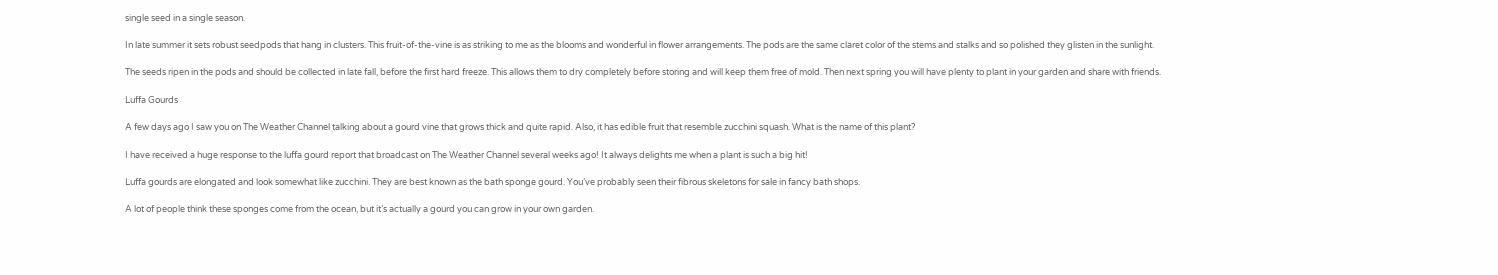single seed in a single season.

In late summer it sets robust seedpods that hang in clusters. This fruit-of-the-vine is as striking to me as the blooms and wonderful in flower arrangements. The pods are the same claret color of the stems and stalks and so polished they glisten in the sunlight.

The seeds ripen in the pods and should be collected in late fall, before the first hard freeze. This allows them to dry completely before storing and will keep them free of mold. Then next spring you will have plenty to plant in your garden and share with friends.

Luffa Gourds

A few days ago I saw you on The Weather Channel talking about a gourd vine that grows thick and quite rapid. Also, it has edible fruit that resemble zucchini squash. What is the name of this plant?

I have received a huge response to the luffa gourd report that broadcast on The Weather Channel several weeks ago! It always delights me when a plant is such a big hit!

Luffa gourds are elongated and look somewhat like zucchini. They are best known as the bath sponge gourd. You’ve probably seen their fibrous skeletons for sale in fancy bath shops.

A lot of people think these sponges come from the ocean, but it’s actually a gourd you can grow in your own garden.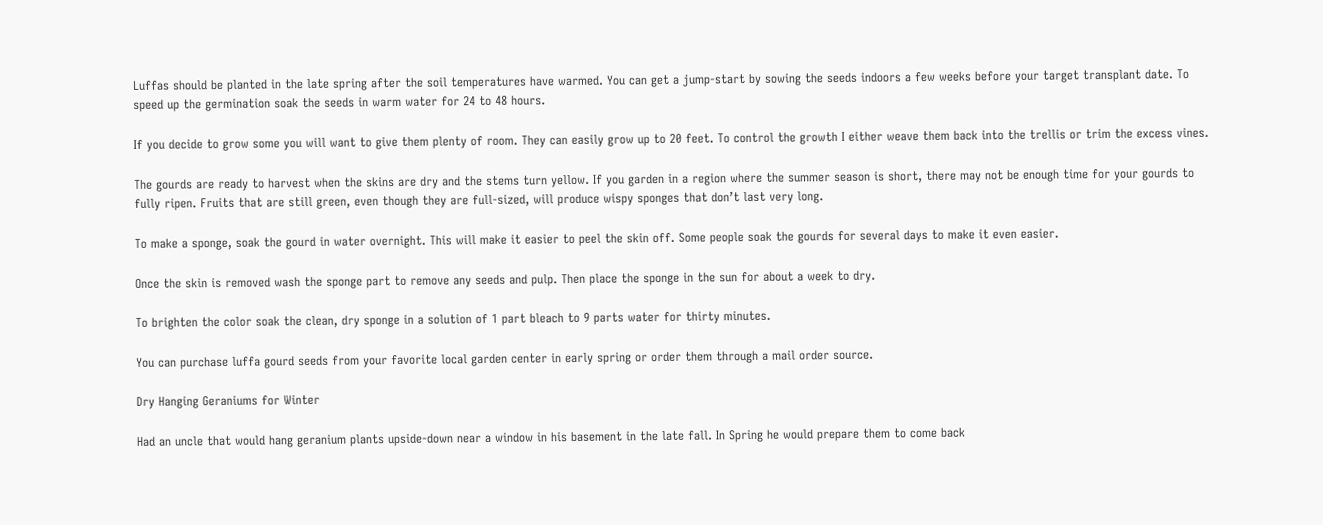Luffas should be planted in the late spring after the soil temperatures have warmed. You can get a jump-start by sowing the seeds indoors a few weeks before your target transplant date. To speed up the germination soak the seeds in warm water for 24 to 48 hours.

If you decide to grow some you will want to give them plenty of room. They can easily grow up to 20 feet. To control the growth I either weave them back into the trellis or trim the excess vines.

The gourds are ready to harvest when the skins are dry and the stems turn yellow. If you garden in a region where the summer season is short, there may not be enough time for your gourds to fully ripen. Fruits that are still green, even though they are full-sized, will produce wispy sponges that don’t last very long.

To make a sponge, soak the gourd in water overnight. This will make it easier to peel the skin off. Some people soak the gourds for several days to make it even easier.

Once the skin is removed wash the sponge part to remove any seeds and pulp. Then place the sponge in the sun for about a week to dry.

To brighten the color soak the clean, dry sponge in a solution of 1 part bleach to 9 parts water for thirty minutes.

You can purchase luffa gourd seeds from your favorite local garden center in early spring or order them through a mail order source.

Dry Hanging Geraniums for Winter

Had an uncle that would hang geranium plants upside-down near a window in his basement in the late fall. In Spring he would prepare them to come back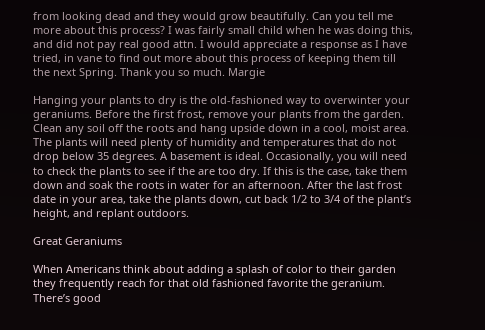from looking dead and they would grow beautifully. Can you tell me more about this process? I was fairly small child when he was doing this, and did not pay real good attn. I would appreciate a response as I have tried, in vane to find out more about this process of keeping them till the next Spring. Thank you so much. Margie

Hanging your plants to dry is the old-fashioned way to overwinter your geraniums. Before the first frost, remove your plants from the garden. Clean any soil off the roots and hang upside down in a cool, moist area. The plants will need plenty of humidity and temperatures that do not drop below 35 degrees. A basement is ideal. Occasionally, you will need to check the plants to see if the are too dry. If this is the case, take them down and soak the roots in water for an afternoon. After the last frost date in your area, take the plants down, cut back 1/2 to 3/4 of the plant’s height, and replant outdoors.

Great Geraniums

When Americans think about adding a splash of color to their garden they frequently reach for that old fashioned favorite the geranium. There’s good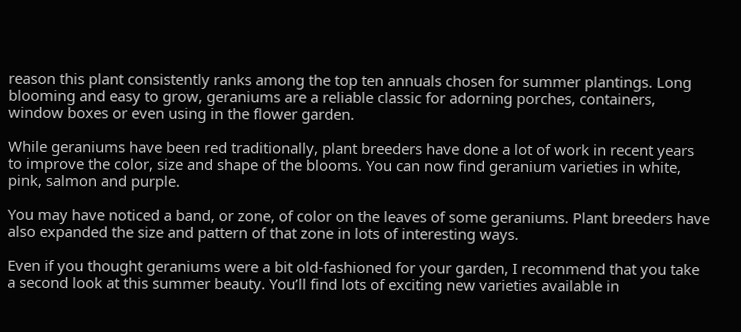reason this plant consistently ranks among the top ten annuals chosen for summer plantings. Long blooming and easy to grow, geraniums are a reliable classic for adorning porches, containers, window boxes or even using in the flower garden.

While geraniums have been red traditionally, plant breeders have done a lot of work in recent years to improve the color, size and shape of the blooms. You can now find geranium varieties in white, pink, salmon and purple.

You may have noticed a band, or zone, of color on the leaves of some geraniums. Plant breeders have also expanded the size and pattern of that zone in lots of interesting ways.

Even if you thought geraniums were a bit old-fashioned for your garden, I recommend that you take a second look at this summer beauty. You’ll find lots of exciting new varieties available in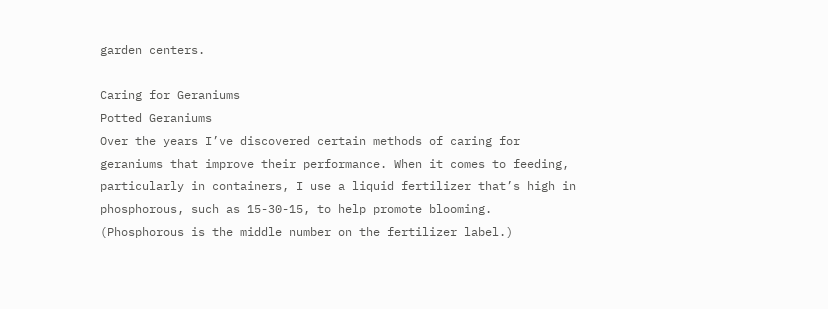garden centers.

Caring for Geraniums
Potted Geraniums
Over the years I’ve discovered certain methods of caring for geraniums that improve their performance. When it comes to feeding, particularly in containers, I use a liquid fertilizer that’s high in phosphorous, such as 15-30-15, to help promote blooming. (Phosphorous is the middle number on the fertilizer label.)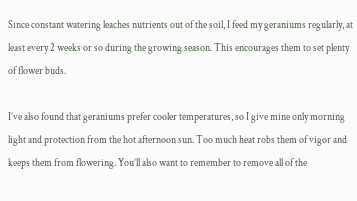Since constant watering leaches nutrients out of the soil, I feed my geraniums regularly, at least every 2 weeks or so during the growing season. This encourages them to set plenty of flower buds.

I’ve also found that geraniums prefer cooler temperatures, so I give mine only morning light and protection from the hot afternoon sun. Too much heat robs them of vigor and keeps them from flowering. You’ll also want to remember to remove all of the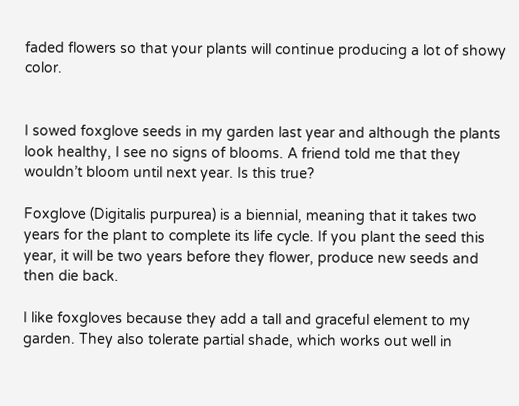faded flowers so that your plants will continue producing a lot of showy color.


I sowed foxglove seeds in my garden last year and although the plants look healthy, I see no signs of blooms. A friend told me that they wouldn’t bloom until next year. Is this true?

Foxglove (Digitalis purpurea) is a biennial, meaning that it takes two years for the plant to complete its life cycle. If you plant the seed this year, it will be two years before they flower, produce new seeds and then die back.

I like foxgloves because they add a tall and graceful element to my garden. They also tolerate partial shade, which works out well in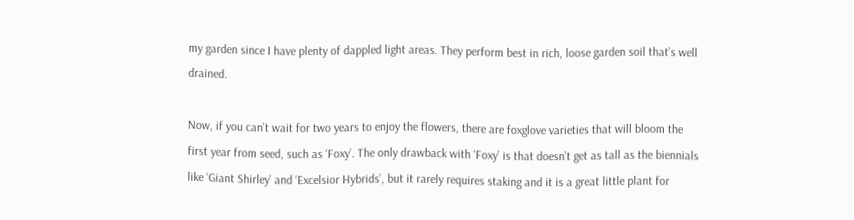my garden since I have plenty of dappled light areas. They perform best in rich, loose garden soil that’s well drained.

Now, if you can’t wait for two years to enjoy the flowers, there are foxglove varieties that will bloom the first year from seed, such as ‘Foxy’. The only drawback with ‘Foxy’ is that doesn’t get as tall as the biennials like ‘Giant Shirley’ and ‘Excelsior Hybrids’, but it rarely requires staking and it is a great little plant for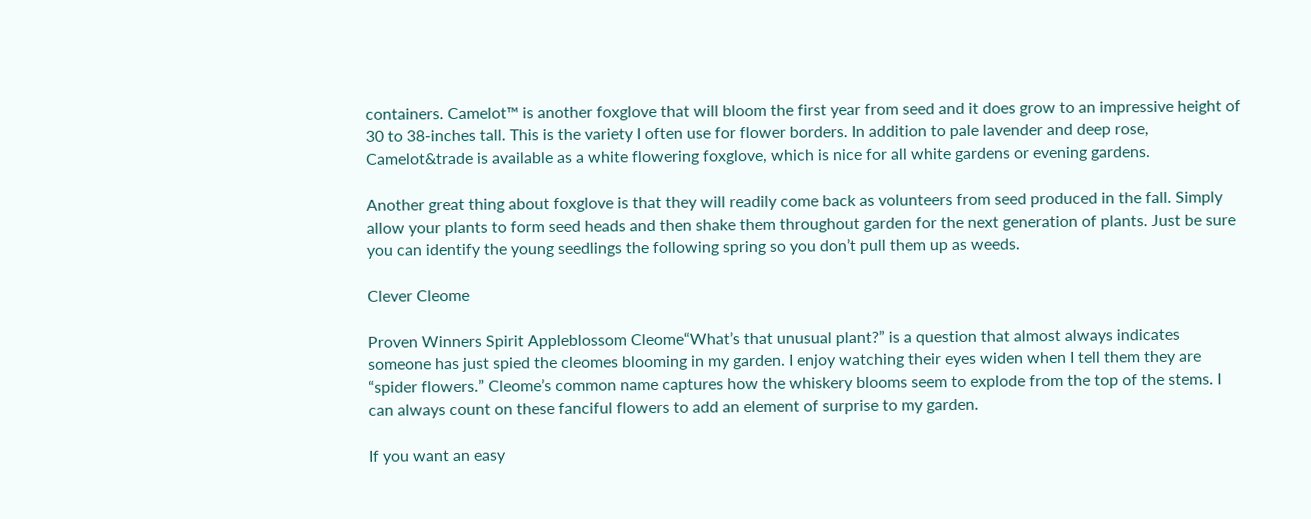containers. Camelot™ is another foxglove that will bloom the first year from seed and it does grow to an impressive height of 30 to 38-inches tall. This is the variety I often use for flower borders. In addition to pale lavender and deep rose, Camelot&trade is available as a white flowering foxglove, which is nice for all white gardens or evening gardens.

Another great thing about foxglove is that they will readily come back as volunteers from seed produced in the fall. Simply allow your plants to form seed heads and then shake them throughout garden for the next generation of plants. Just be sure you can identify the young seedlings the following spring so you don’t pull them up as weeds.

Clever Cleome

Proven Winners Spirit Appleblossom Cleome“What’s that unusual plant?” is a question that almost always indicates someone has just spied the cleomes blooming in my garden. I enjoy watching their eyes widen when I tell them they are “spider flowers.” Cleome’s common name captures how the whiskery blooms seem to explode from the top of the stems. I can always count on these fanciful flowers to add an element of surprise to my garden.

If you want an easy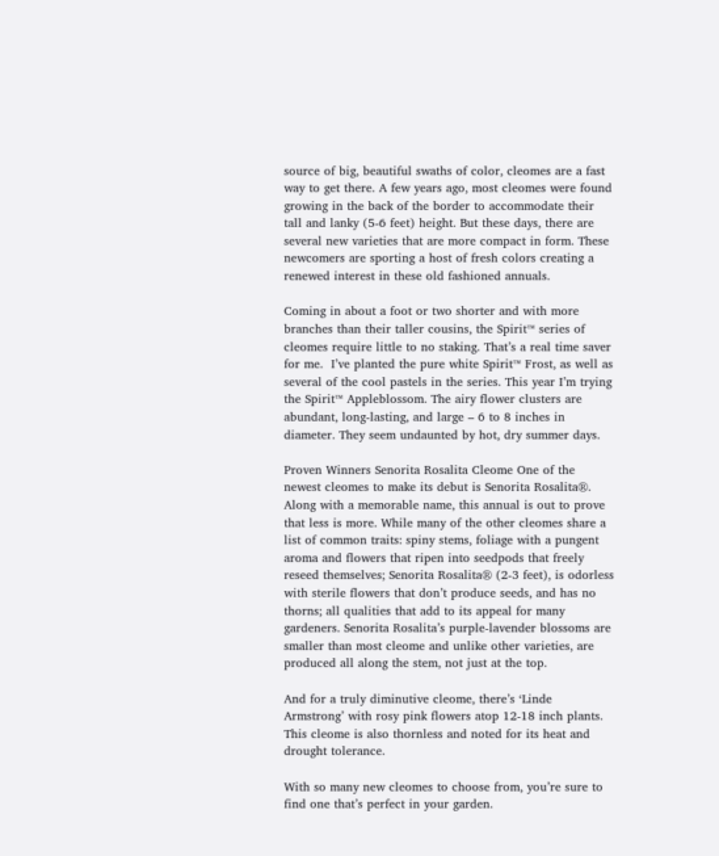source of big, beautiful swaths of color, cleomes are a fast way to get there. A few years ago, most cleomes were found growing in the back of the border to accommodate their tall and lanky (5-6 feet) height. But these days, there are several new varieties that are more compact in form. These newcomers are sporting a host of fresh colors creating a renewed interest in these old fashioned annuals.

Coming in about a foot or two shorter and with more branches than their taller cousins, the Spirit™ series of cleomes require little to no staking. That’s a real time saver for me.  I’ve planted the pure white Spirit™ Frost, as well as several of the cool pastels in the series. This year I’m trying the Spirit™ Appleblossom. The airy flower clusters are abundant, long-lasting, and large – 6 to 8 inches in diameter. They seem undaunted by hot, dry summer days.

Proven Winners Senorita Rosalita Cleome One of the newest cleomes to make its debut is Senorita Rosalita®. Along with a memorable name, this annual is out to prove that less is more. While many of the other cleomes share a list of common traits: spiny stems, foliage with a pungent aroma and flowers that ripen into seedpods that freely reseed themselves; Senorita Rosalita® (2-3 feet), is odorless with sterile flowers that don’t produce seeds, and has no thorns; all qualities that add to its appeal for many gardeners. Senorita Rosalita’s purple-lavender blossoms are smaller than most cleome and unlike other varieties, are produced all along the stem, not just at the top.

And for a truly diminutive cleome, there’s ‘Linde Armstrong’ with rosy pink flowers atop 12-18 inch plants. This cleome is also thornless and noted for its heat and drought tolerance.

With so many new cleomes to choose from, you’re sure to find one that’s perfect in your garden.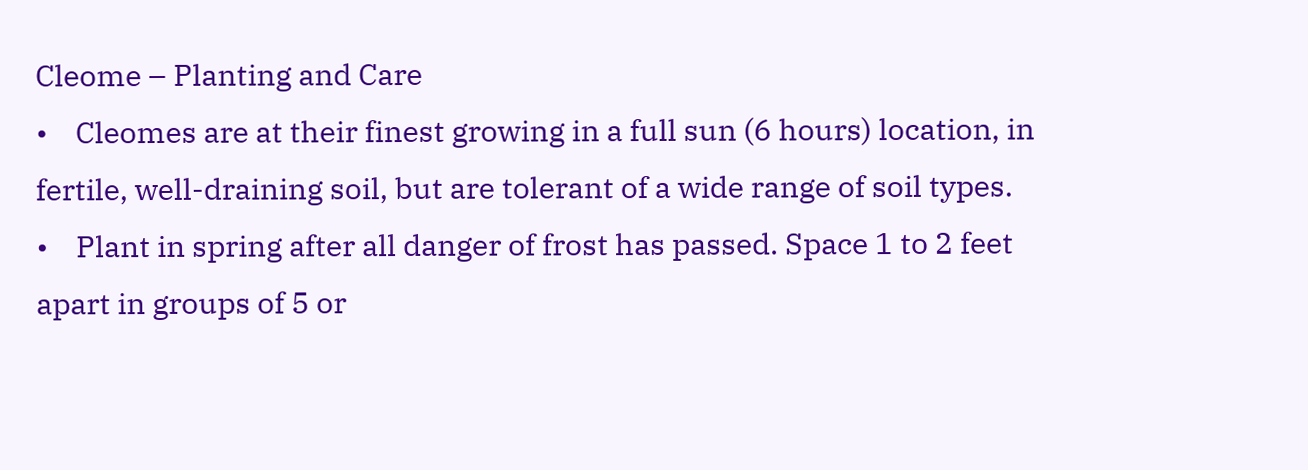Cleome – Planting and Care
•    Cleomes are at their finest growing in a full sun (6 hours) location, in fertile, well-draining soil, but are tolerant of a wide range of soil types.
•    Plant in spring after all danger of frost has passed. Space 1 to 2 feet apart in groups of 5 or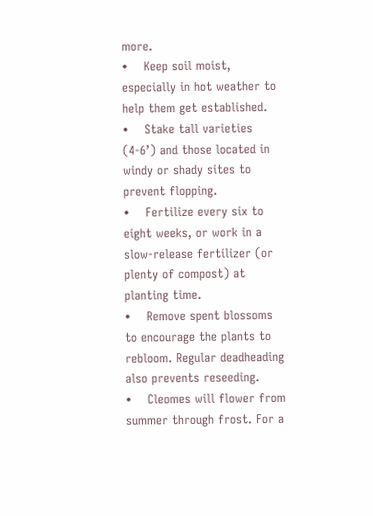more.
•    Keep soil moist, especially in hot weather to help them get established.
•    Stake tall varieties (4-6’) and those located in windy or shady sites to prevent flopping.
•    Fertilize every six to eight weeks, or work in a slow-release fertilizer (or plenty of compost) at planting time.
•    Remove spent blossoms to encourage the plants to rebloom. Regular deadheading also prevents reseeding.
•    Cleomes will flower from summer through frost. For a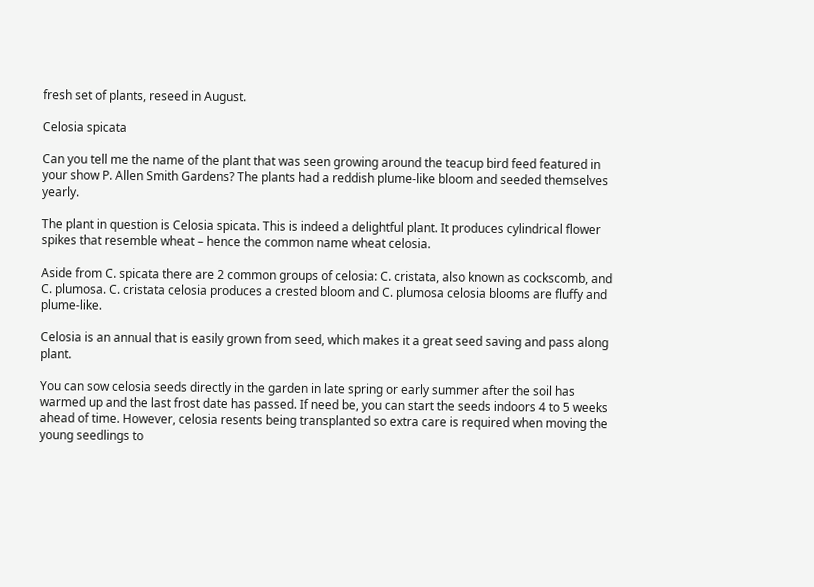fresh set of plants, reseed in August.

Celosia spicata

Can you tell me the name of the plant that was seen growing around the teacup bird feed featured in your show P. Allen Smith Gardens? The plants had a reddish plume-like bloom and seeded themselves yearly.

The plant in question is Celosia spicata. This is indeed a delightful plant. It produces cylindrical flower spikes that resemble wheat – hence the common name wheat celosia.

Aside from C. spicata there are 2 common groups of celosia: C. cristata, also known as cockscomb, and C. plumosa. C. cristata celosia produces a crested bloom and C. plumosa celosia blooms are fluffy and plume-like.

Celosia is an annual that is easily grown from seed, which makes it a great seed saving and pass along plant.

You can sow celosia seeds directly in the garden in late spring or early summer after the soil has warmed up and the last frost date has passed. If need be, you can start the seeds indoors 4 to 5 weeks ahead of time. However, celosia resents being transplanted so extra care is required when moving the young seedlings to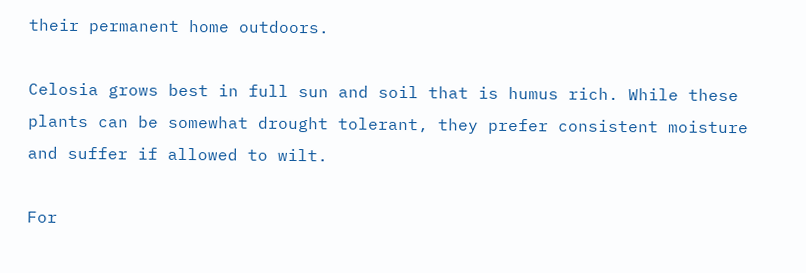their permanent home outdoors.

Celosia grows best in full sun and soil that is humus rich. While these plants can be somewhat drought tolerant, they prefer consistent moisture and suffer if allowed to wilt.

For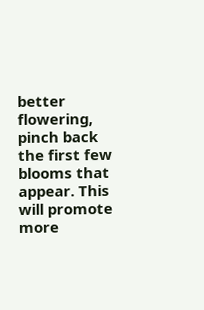better flowering, pinch back the first few blooms that appear. This will promote more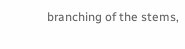branching of the stems,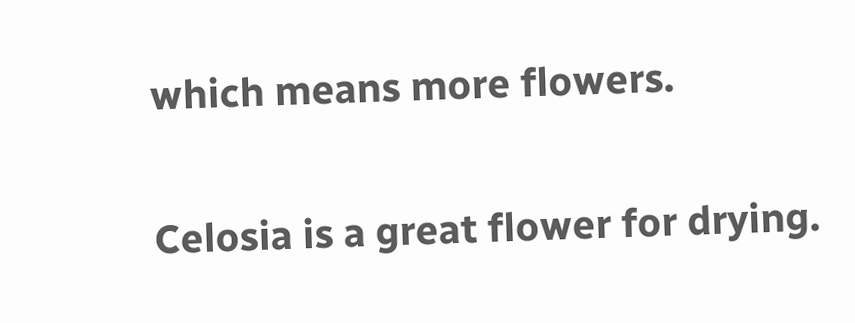which means more flowers.

Celosia is a great flower for drying.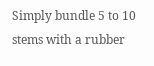Simply bundle 5 to 10 stems with a rubber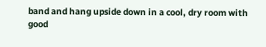band and hang upside down in a cool, dry room with good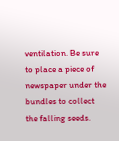ventilation. Be sure to place a piece of newspaper under the bundles to collect the falling seeds.